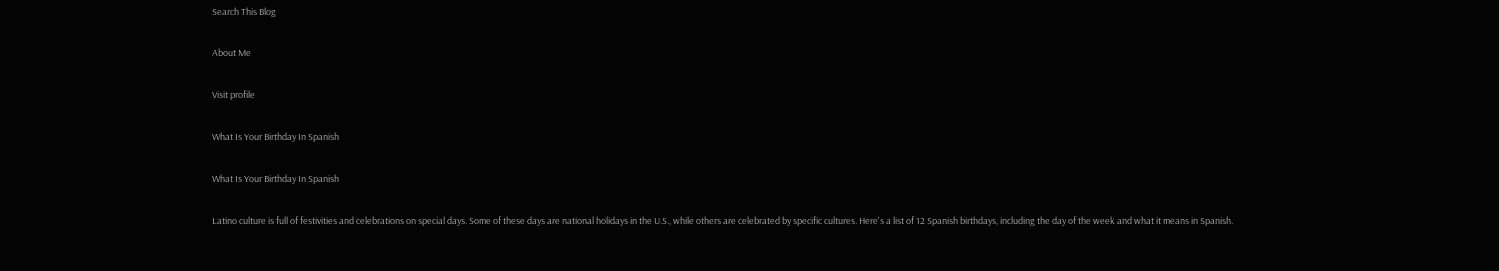Search This Blog

About Me

Visit profile

What Is Your Birthday In Spanish

What Is Your Birthday In Spanish

Latino culture is full of festivities and celebrations on special days. Some of these days are national holidays in the U.S., while others are celebrated by specific cultures. Here's a list of 12 Spanish birthdays, including the day of the week and what it means in Spanish.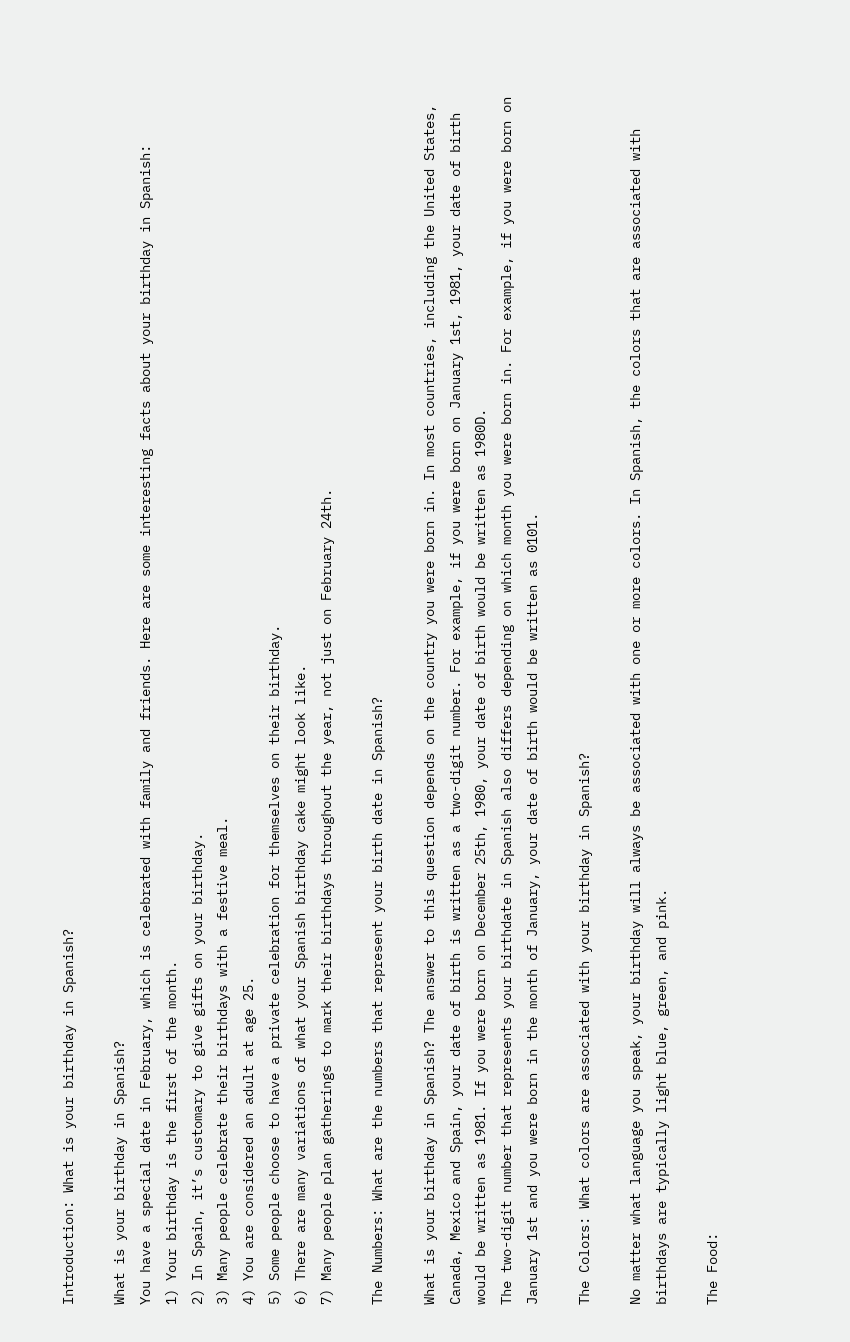Introduction: What is your birthday in Spanish?

What is your birthday in Spanish?
You have a special date in February, which is celebrated with family and friends. Here are some interesting facts about your birthday in Spanish:
1) Your birthday is the first of the month.
2) In Spain, it’s customary to give gifts on your birthday.
3) Many people celebrate their birthdays with a festive meal.
4) You are considered an adult at age 25.
5) Some people choose to have a private celebration for themselves on their birthday.
6) There are many variations of what your Spanish birthday cake might look like.
7) Many people plan gatherings to mark their birthdays throughout the year, not just on February 24th.

The Numbers: What are the numbers that represent your birth date in Spanish?

What is your birthday in Spanish? The answer to this question depends on the country you were born in. In most countries, including the United States, Canada, Mexico and Spain, your date of birth is written as a two-digit number. For example, if you were born on January 1st, 1981, your date of birth would be written as 1981. If you were born on December 25th, 1980, your date of birth would be written as 1980D.
The two-digit number that represents your birthdate in Spanish also differs depending on which month you were born in. For example, if you were born on January 1st and you were born in the month of January, your date of birth would be written as 0101.

The Colors: What colors are associated with your birthday in Spanish?

No matter what language you speak, your birthday will always be associated with one or more colors. In Spanish, the colors that are associated with birthdays are typically light blue, green, and pink.

The Food: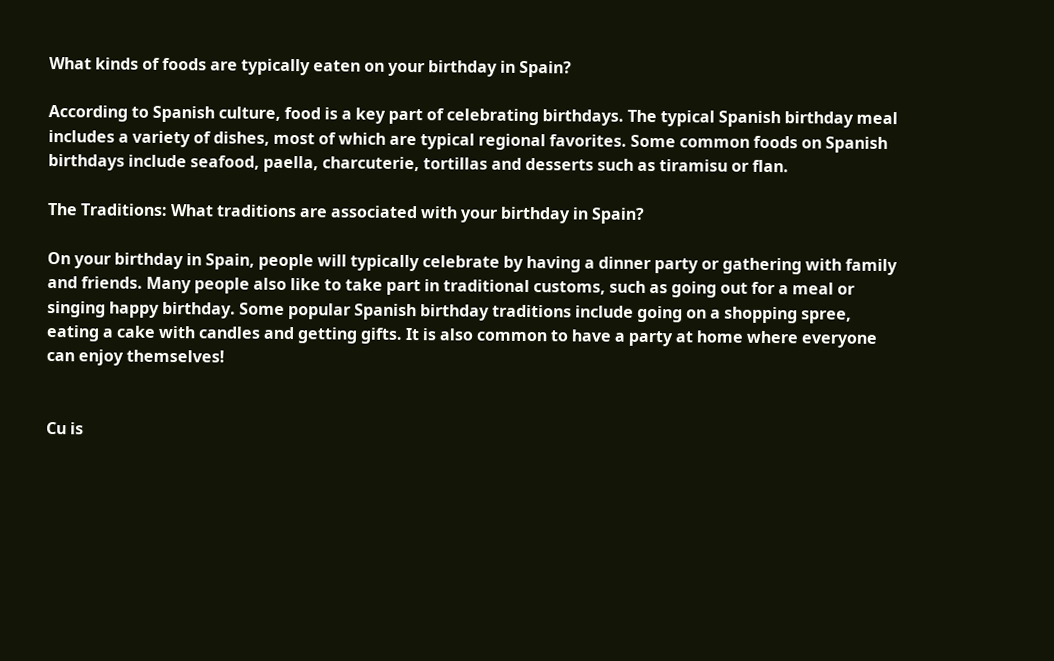What kinds of foods are typically eaten on your birthday in Spain?

According to Spanish culture, food is a key part of celebrating birthdays. The typical Spanish birthday meal includes a variety of dishes, most of which are typical regional favorites. Some common foods on Spanish birthdays include seafood, paella, charcuterie, tortillas and desserts such as tiramisu or flan.

The Traditions: What traditions are associated with your birthday in Spain?

On your birthday in Spain, people will typically celebrate by having a dinner party or gathering with family and friends. Many people also like to take part in traditional customs, such as going out for a meal or singing happy birthday. Some popular Spanish birthday traditions include going on a shopping spree, eating a cake with candles and getting gifts. It is also common to have a party at home where everyone can enjoy themselves!


Cu is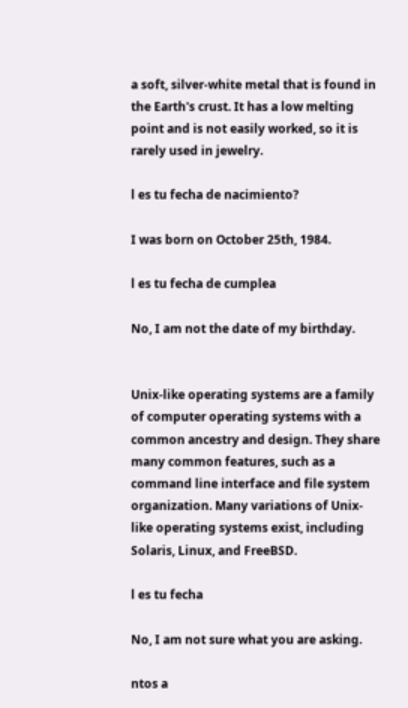a soft, silver-white metal that is found in the Earth's crust. It has a low melting point and is not easily worked, so it is rarely used in jewelry.

l es tu fecha de nacimiento?

I was born on October 25th, 1984.

l es tu fecha de cumplea

No, I am not the date of my birthday.


Unix-like operating systems are a family of computer operating systems with a common ancestry and design. They share many common features, such as a command line interface and file system organization. Many variations of Unix-like operating systems exist, including Solaris, Linux, and FreeBSD.

l es tu fecha

No, I am not sure what you are asking.

ntos a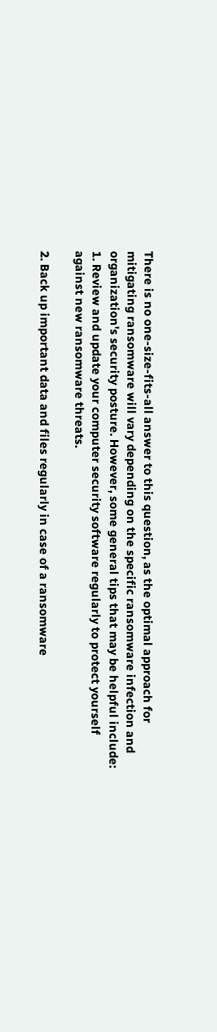There is no one-size-fits-all answer to this question, as the optimal approach for mitigating ransomware will vary depending on the specific ransomware infection and organization's security posture. However, some general tips that may be helpful include:
1. Review and update your computer security software regularly to protect yourself against new ransomware threats.

2. Back up important data and files regularly in case of a ransomware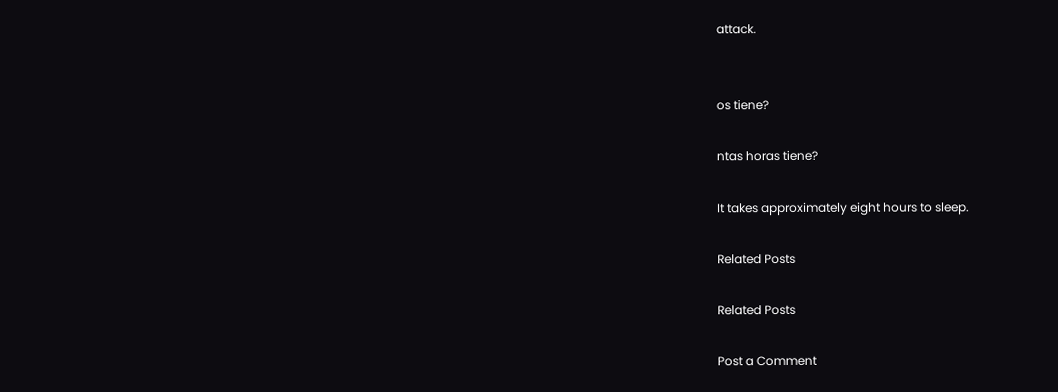attack.


os tiene?

ntas horas tiene?

It takes approximately eight hours to sleep.

Related Posts

Related Posts

Post a Comment